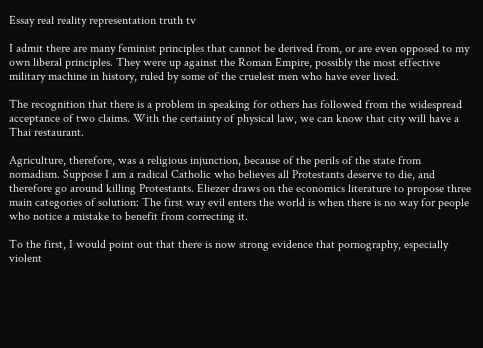Essay real reality representation truth tv

I admit there are many feminist principles that cannot be derived from, or are even opposed to my own liberal principles. They were up against the Roman Empire, possibly the most effective military machine in history, ruled by some of the cruelest men who have ever lived.

The recognition that there is a problem in speaking for others has followed from the widespread acceptance of two claims. With the certainty of physical law, we can know that city will have a Thai restaurant.

Agriculture, therefore, was a religious injunction, because of the perils of the state from nomadism. Suppose I am a radical Catholic who believes all Protestants deserve to die, and therefore go around killing Protestants. Eliezer draws on the economics literature to propose three main categories of solution: The first way evil enters the world is when there is no way for people who notice a mistake to benefit from correcting it.

To the first, I would point out that there is now strong evidence that pornography, especially violent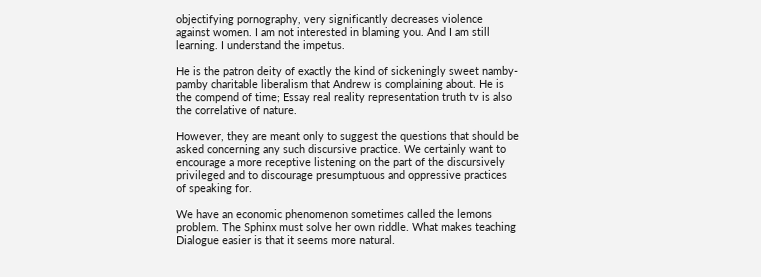objectifying pornography, very significantly decreases violence against women. I am not interested in blaming you. And I am still learning. I understand the impetus.

He is the patron deity of exactly the kind of sickeningly sweet namby-pamby charitable liberalism that Andrew is complaining about. He is the compend of time; Essay real reality representation truth tv is also the correlative of nature.

However, they are meant only to suggest the questions that should be asked concerning any such discursive practice. We certainly want to encourage a more receptive listening on the part of the discursively privileged and to discourage presumptuous and oppressive practices of speaking for.

We have an economic phenomenon sometimes called the lemons problem. The Sphinx must solve her own riddle. What makes teaching Dialogue easier is that it seems more natural.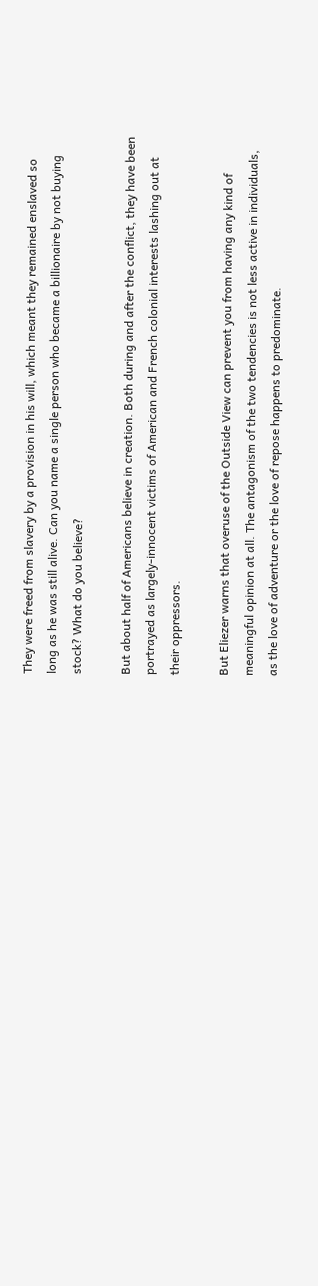They were freed from slavery by a provision in his will, which meant they remained enslaved so long as he was still alive. Can you name a single person who became a billionaire by not buying stock? What do you believe?

But about half of Americans believe in creation. Both during and after the conflict, they have been portrayed as largely-innocent victims of American and French colonial interests lashing out at their oppressors.

But Eliezer warns that overuse of the Outside View can prevent you from having any kind of meaningful opinion at all. The antagonism of the two tendencies is not less active in individuals, as the love of adventure or the love of repose happens to predominate.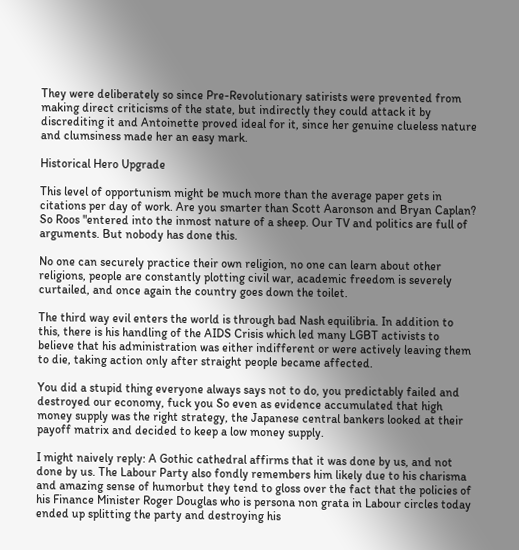They were deliberately so since Pre-Revolutionary satirists were prevented from making direct criticisms of the state, but indirectly they could attack it by discrediting it and Antoinette proved ideal for it, since her genuine clueless nature and clumsiness made her an easy mark.

Historical Hero Upgrade

This level of opportunism might be much more than the average paper gets in citations per day of work. Are you smarter than Scott Aaronson and Bryan Caplan? So Roos "entered into the inmost nature of a sheep. Our TV and politics are full of arguments. But nobody has done this.

No one can securely practice their own religion, no one can learn about other religions, people are constantly plotting civil war, academic freedom is severely curtailed, and once again the country goes down the toilet.

The third way evil enters the world is through bad Nash equilibria. In addition to this, there is his handling of the AIDS Crisis which led many LGBT activists to believe that his administration was either indifferent or were actively leaving them to die, taking action only after straight people became affected.

You did a stupid thing everyone always says not to do, you predictably failed and destroyed our economy, fuck you So even as evidence accumulated that high money supply was the right strategy, the Japanese central bankers looked at their payoff matrix and decided to keep a low money supply.

I might naively reply: A Gothic cathedral affirms that it was done by us, and not done by us. The Labour Party also fondly remembers him likely due to his charisma and amazing sense of humorbut they tend to gloss over the fact that the policies of his Finance Minister Roger Douglas who is persona non grata in Labour circles today ended up splitting the party and destroying his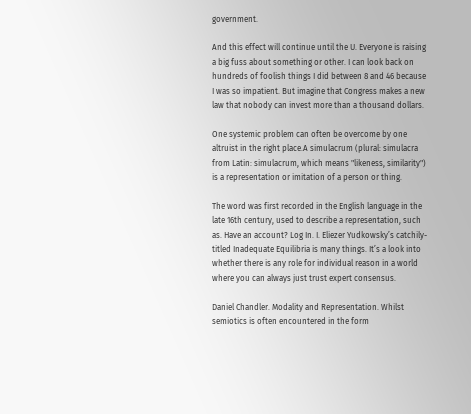government.

And this effect will continue until the U. Everyone is raising a big fuss about something or other. I can look back on hundreds of foolish things I did between 8 and 46 because I was so impatient. But imagine that Congress makes a new law that nobody can invest more than a thousand dollars.

One systemic problem can often be overcome by one altruist in the right place.A simulacrum (plural: simulacra from Latin: simulacrum, which means "likeness, similarity") is a representation or imitation of a person or thing.

The word was first recorded in the English language in the late 16th century, used to describe a representation, such as. Have an account? Log In. I. Eliezer Yudkowsky’s catchily-titled Inadequate Equilibria is many things. It’s a look into whether there is any role for individual reason in a world where you can always just trust expert consensus.

Daniel Chandler. Modality and Representation. Whilst semiotics is often encountered in the form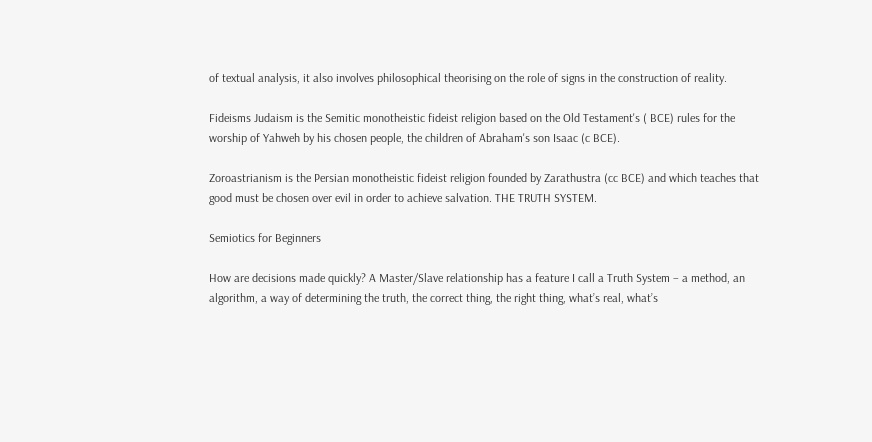of textual analysis, it also involves philosophical theorising on the role of signs in the construction of reality.

Fideisms Judaism is the Semitic monotheistic fideist religion based on the Old Testament's ( BCE) rules for the worship of Yahweh by his chosen people, the children of Abraham's son Isaac (c BCE).

Zoroastrianism is the Persian monotheistic fideist religion founded by Zarathustra (cc BCE) and which teaches that good must be chosen over evil in order to achieve salvation. THE TRUTH SYSTEM.

Semiotics for Beginners

How are decisions made quickly? A Master/Slave relationship has a feature I call a Truth System – a method, an algorithm, a way of determining the truth, the correct thing, the right thing, what’s real, what’s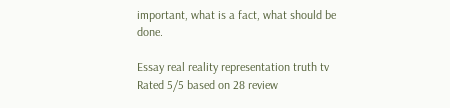important, what is a fact, what should be done.

Essay real reality representation truth tv
Rated 5/5 based on 28 review